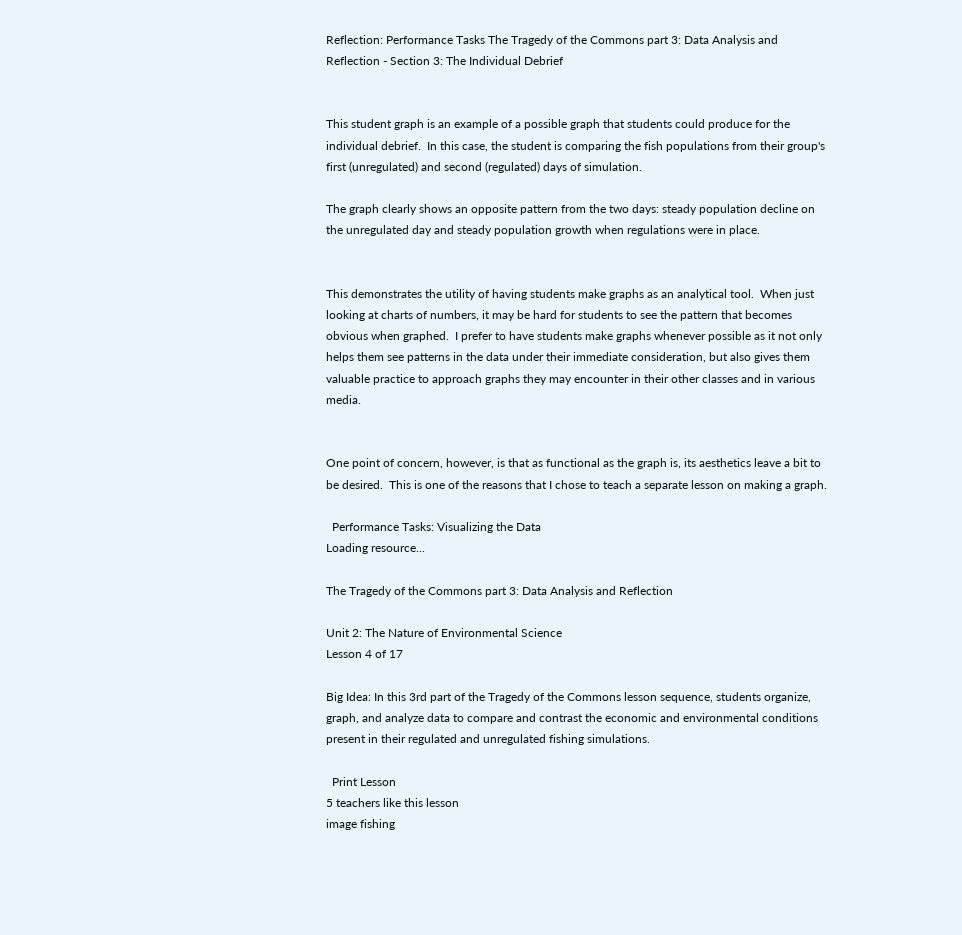Reflection: Performance Tasks The Tragedy of the Commons part 3: Data Analysis and Reflection - Section 3: The Individual Debrief


This student graph is an example of a possible graph that students could produce for the individual debrief.  In this case, the student is comparing the fish populations from their group's first (unregulated) and second (regulated) days of simulation.

The graph clearly shows an opposite pattern from the two days: steady population decline on the unregulated day and steady population growth when regulations were in place.


This demonstrates the utility of having students make graphs as an analytical tool.  When just looking at charts of numbers, it may be hard for students to see the pattern that becomes obvious when graphed.  I prefer to have students make graphs whenever possible as it not only helps them see patterns in the data under their immediate consideration, but also gives them valuable practice to approach graphs they may encounter in their other classes and in various media.


One point of concern, however, is that as functional as the graph is, its aesthetics leave a bit to be desired.  This is one of the reasons that I chose to teach a separate lesson on making a graph.

  Performance Tasks: Visualizing the Data
Loading resource...

The Tragedy of the Commons part 3: Data Analysis and Reflection

Unit 2: The Nature of Environmental Science
Lesson 4 of 17

Big Idea: In this 3rd part of the Tragedy of the Commons lesson sequence, students organize, graph, and analyze data to compare and contrast the economic and environmental conditions present in their regulated and unregulated fishing simulations.

  Print Lesson
5 teachers like this lesson
image fishing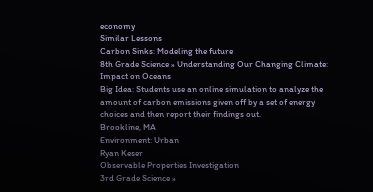economy
Similar Lessons
Carbon Sinks: Modeling the future
8th Grade Science » Understanding Our Changing Climate: Impact on Oceans
Big Idea: Students use an online simulation to analyze the amount of carbon emissions given off by a set of energy choices and then report their findings out.
Brookline, MA
Environment: Urban
Ryan Keser
Observable Properties Investigation
3rd Grade Science »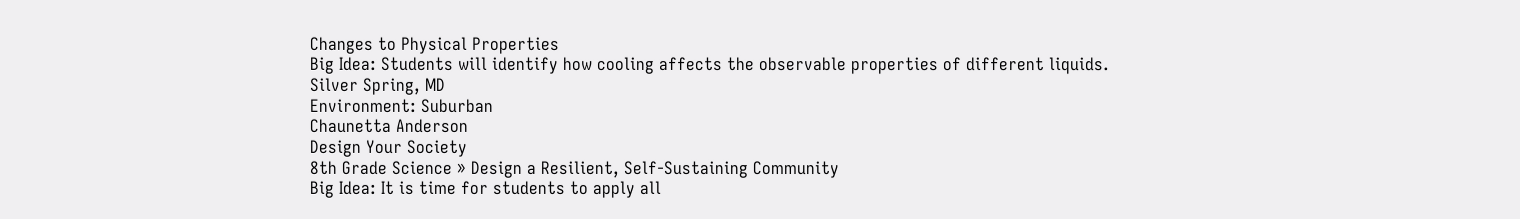Changes to Physical Properties
Big Idea: Students will identify how cooling affects the observable properties of different liquids.
Silver Spring, MD
Environment: Suburban
Chaunetta Anderson
Design Your Society
8th Grade Science » Design a Resilient, Self-Sustaining Community
Big Idea: It is time for students to apply all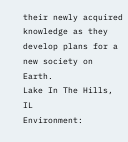their newly acquired knowledge as they develop plans for a new society on Earth.
Lake In The Hills, IL
Environment: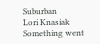Suburban
Lori Knasiak
Something went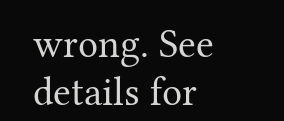wrong. See details for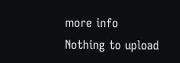more info
Nothing to upload